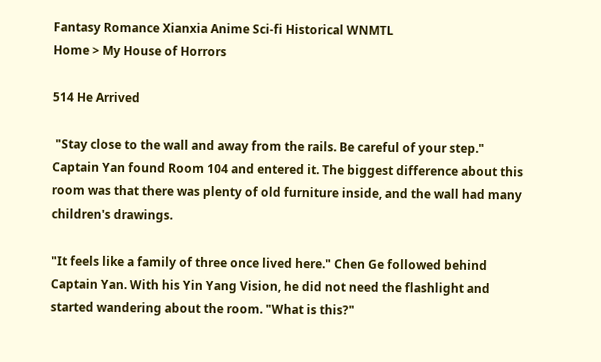Fantasy Romance Xianxia Anime Sci-fi Historical WNMTL
Home > My House of Horrors

514 He Arrived

 "Stay close to the wall and away from the rails. Be careful of your step." Captain Yan found Room 104 and entered it. The biggest difference about this room was that there was plenty of old furniture inside, and the wall had many children's drawings.

"It feels like a family of three once lived here." Chen Ge followed behind Captain Yan. With his Yin Yang Vision, he did not need the flashlight and started wandering about the room. "What is this?"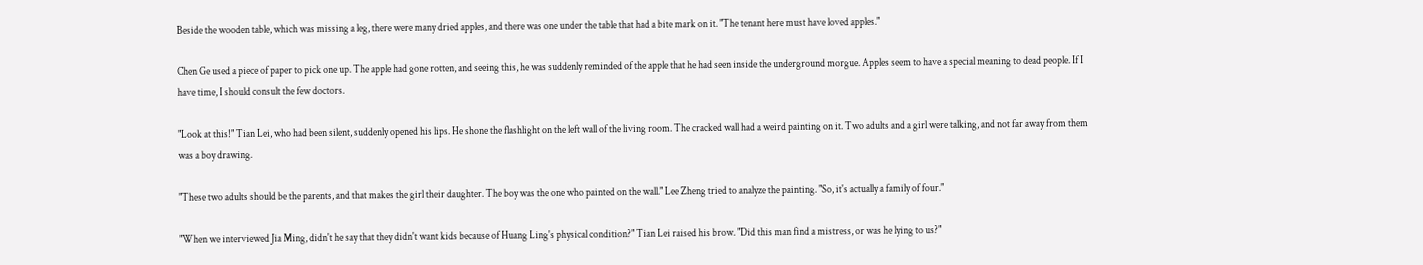Beside the wooden table, which was missing a leg, there were many dried apples, and there was one under the table that had a bite mark on it. "The tenant here must have loved apples."

Chen Ge used a piece of paper to pick one up. The apple had gone rotten, and seeing this, he was suddenly reminded of the apple that he had seen inside the underground morgue. Apples seem to have a special meaning to dead people. If I have time, I should consult the few doctors.

"Look at this!" Tian Lei, who had been silent, suddenly opened his lips. He shone the flashlight on the left wall of the living room. The cracked wall had a weird painting on it. Two adults and a girl were talking, and not far away from them was a boy drawing.

"These two adults should be the parents, and that makes the girl their daughter. The boy was the one who painted on the wall." Lee Zheng tried to analyze the painting. "So, it's actually a family of four."

"When we interviewed Jia Ming, didn't he say that they didn't want kids because of Huang Ling's physical condition?" Tian Lei raised his brow. "Did this man find a mistress, or was he lying to us?"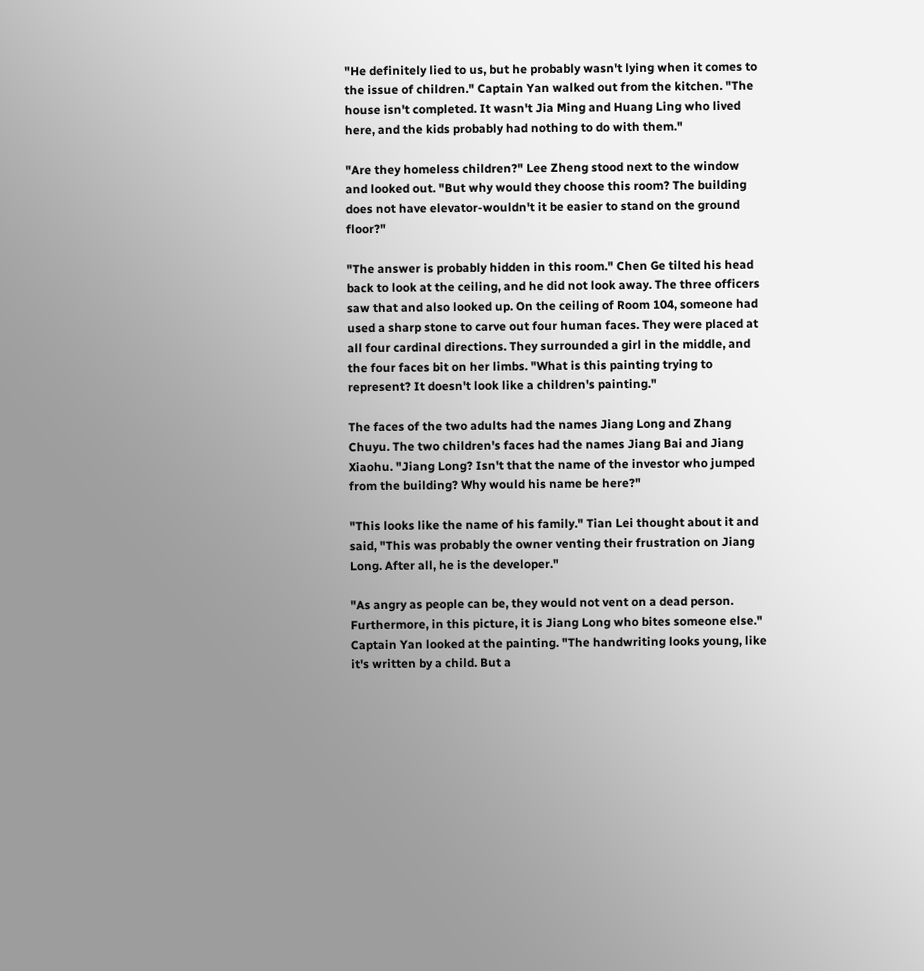"He definitely lied to us, but he probably wasn't lying when it comes to the issue of children." Captain Yan walked out from the kitchen. "The house isn't completed. It wasn't Jia Ming and Huang Ling who lived here, and the kids probably had nothing to do with them."

"Are they homeless children?" Lee Zheng stood next to the window and looked out. "But why would they choose this room? The building does not have elevator-wouldn't it be easier to stand on the ground floor?"

"The answer is probably hidden in this room." Chen Ge tilted his head back to look at the ceiling, and he did not look away. The three officers saw that and also looked up. On the ceiling of Room 104, someone had used a sharp stone to carve out four human faces. They were placed at all four cardinal directions. They surrounded a girl in the middle, and the four faces bit on her limbs. "What is this painting trying to represent? It doesn't look like a children's painting."

The faces of the two adults had the names Jiang Long and Zhang Chuyu. The two children's faces had the names Jiang Bai and Jiang Xiaohu. "Jiang Long? Isn't that the name of the investor who jumped from the building? Why would his name be here?"

"This looks like the name of his family." Tian Lei thought about it and said, "This was probably the owner venting their frustration on Jiang Long. After all, he is the developer."

"As angry as people can be, they would not vent on a dead person. Furthermore, in this picture, it is Jiang Long who bites someone else." Captain Yan looked at the painting. "The handwriting looks young, like it's written by a child. But a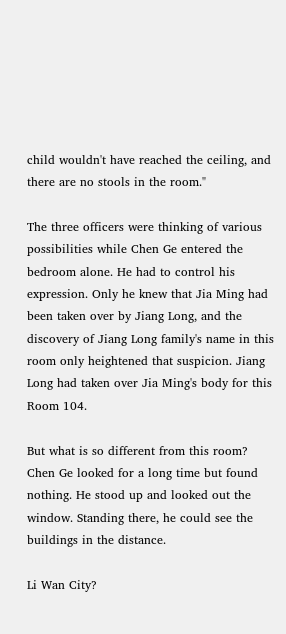child wouldn't have reached the ceiling, and there are no stools in the room."

The three officers were thinking of various possibilities while Chen Ge entered the bedroom alone. He had to control his expression. Only he knew that Jia Ming had been taken over by Jiang Long, and the discovery of Jiang Long family's name in this room only heightened that suspicion. Jiang Long had taken over Jia Ming's body for this Room 104.

But what is so different from this room? Chen Ge looked for a long time but found nothing. He stood up and looked out the window. Standing there, he could see the buildings in the distance.

Li Wan City?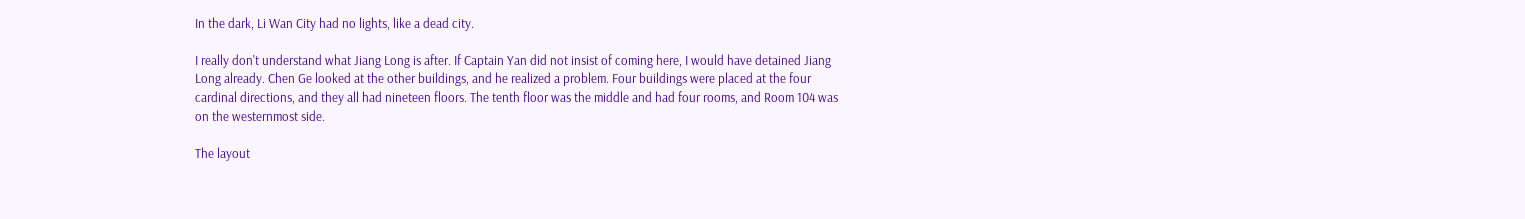In the dark, Li Wan City had no lights, like a dead city.

I really don't understand what Jiang Long is after. If Captain Yan did not insist of coming here, I would have detained Jiang Long already. Chen Ge looked at the other buildings, and he realized a problem. Four buildings were placed at the four cardinal directions, and they all had nineteen floors. The tenth floor was the middle and had four rooms, and Room 104 was on the westernmost side.

The layout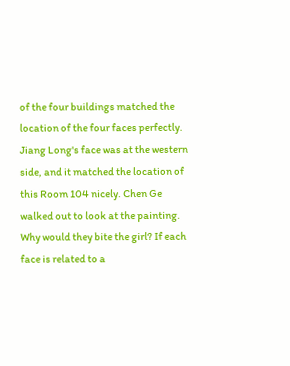of the four buildings matched the location of the four faces perfectly. Jiang Long's face was at the western side, and it matched the location of this Room 104 nicely. Chen Ge walked out to look at the painting. Why would they bite the girl? If each face is related to a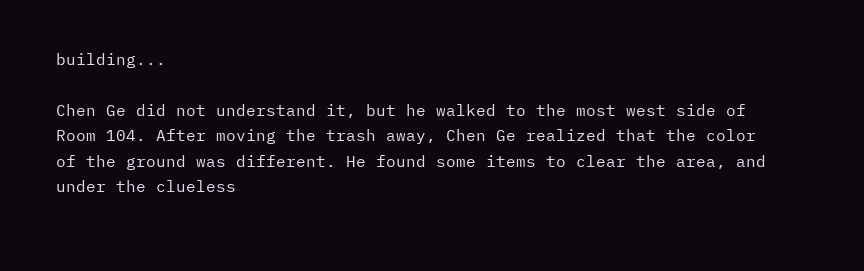building...

Chen Ge did not understand it, but he walked to the most west side of Room 104. After moving the trash away, Chen Ge realized that the color of the ground was different. He found some items to clear the area, and under the clueless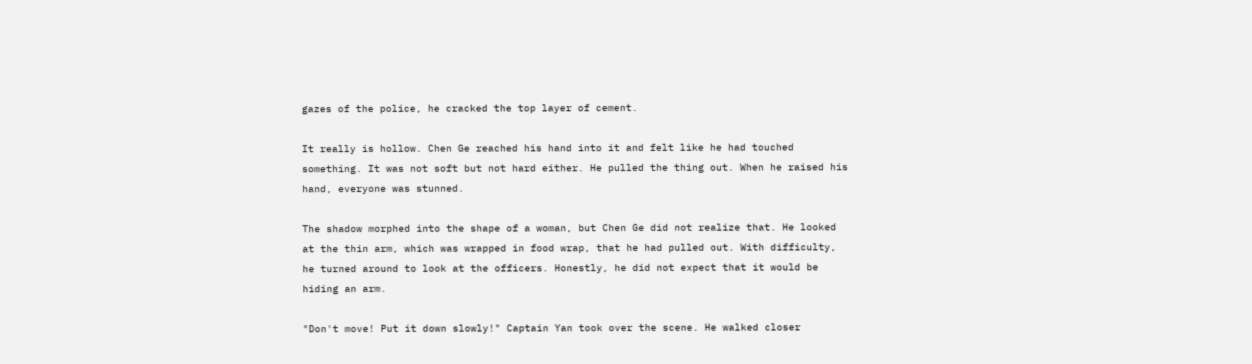gazes of the police, he cracked the top layer of cement.

It really is hollow. Chen Ge reached his hand into it and felt like he had touched something. It was not soft but not hard either. He pulled the thing out. When he raised his hand, everyone was stunned.

The shadow morphed into the shape of a woman, but Chen Ge did not realize that. He looked at the thin arm, which was wrapped in food wrap, that he had pulled out. With difficulty, he turned around to look at the officers. Honestly, he did not expect that it would be hiding an arm.

"Don't move! Put it down slowly!" Captain Yan took over the scene. He walked closer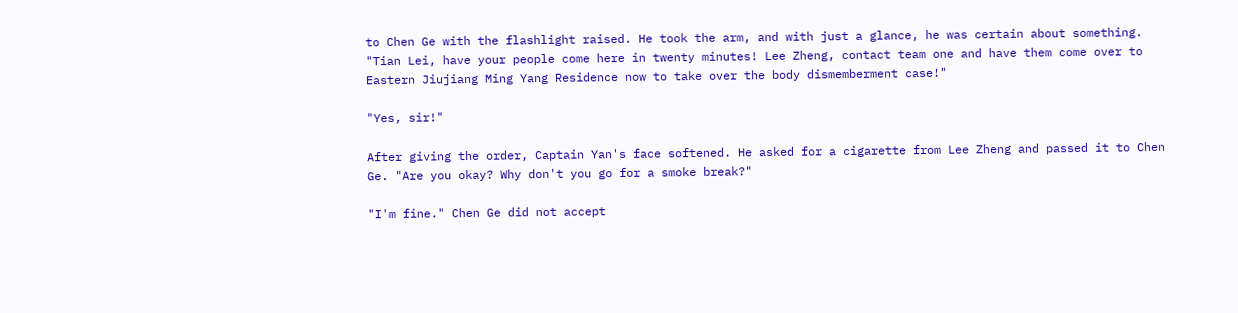to Chen Ge with the flashlight raised. He took the arm, and with just a glance, he was certain about something. "Tian Lei, have your people come here in twenty minutes! Lee Zheng, contact team one and have them come over to Eastern Jiujiang Ming Yang Residence now to take over the body dismemberment case!"

"Yes, sir!"

After giving the order, Captain Yan's face softened. He asked for a cigarette from Lee Zheng and passed it to Chen Ge. "Are you okay? Why don't you go for a smoke break?"

"I'm fine." Chen Ge did not accept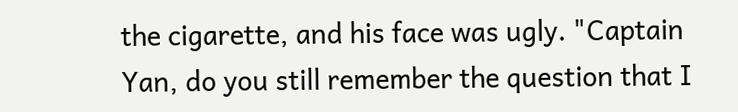the cigarette, and his face was ugly. "Captain Yan, do you still remember the question that I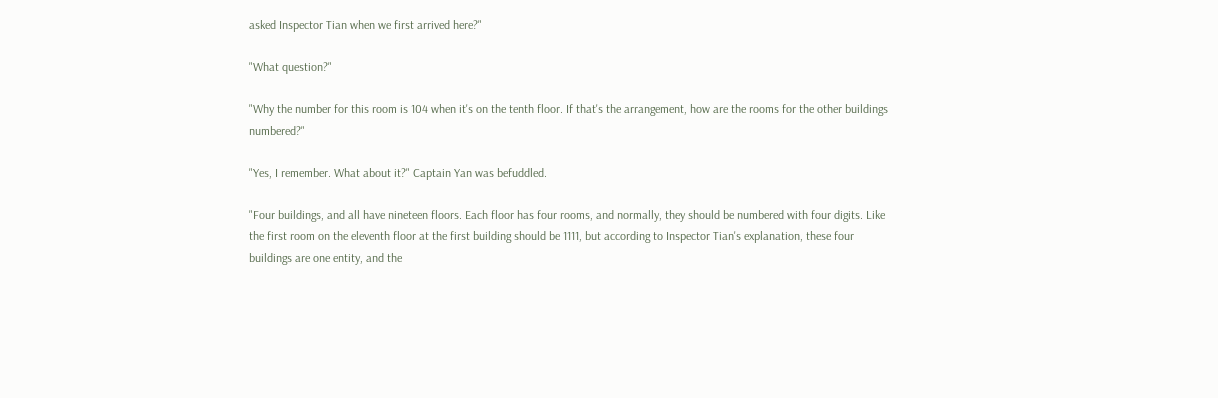asked Inspector Tian when we first arrived here?"

"What question?"

"Why the number for this room is 104 when it's on the tenth floor. If that's the arrangement, how are the rooms for the other buildings numbered?"

"Yes, I remember. What about it?" Captain Yan was befuddled.

"Four buildings, and all have nineteen floors. Each floor has four rooms, and normally, they should be numbered with four digits. Like the first room on the eleventh floor at the first building should be 1111, but according to Inspector Tian's explanation, these four buildings are one entity, and the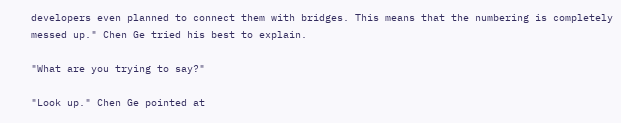developers even planned to connect them with bridges. This means that the numbering is completely messed up." Chen Ge tried his best to explain.

"What are you trying to say?"

"Look up." Chen Ge pointed at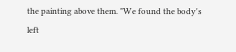the painting above them. "We found the body's left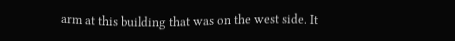arm at this building that was on the west side. It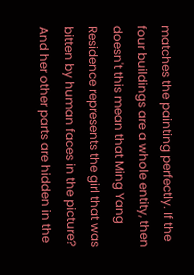matches the painting perfectly. If the four buildings are a whole entity, then doesn't this mean that Ming Yang Residence represents the girl that was bitten by human faces in the picture? And her other parts are hidden in the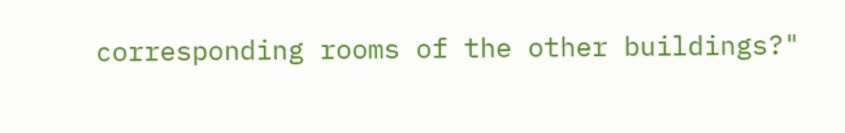corresponding rooms of the other buildings?"